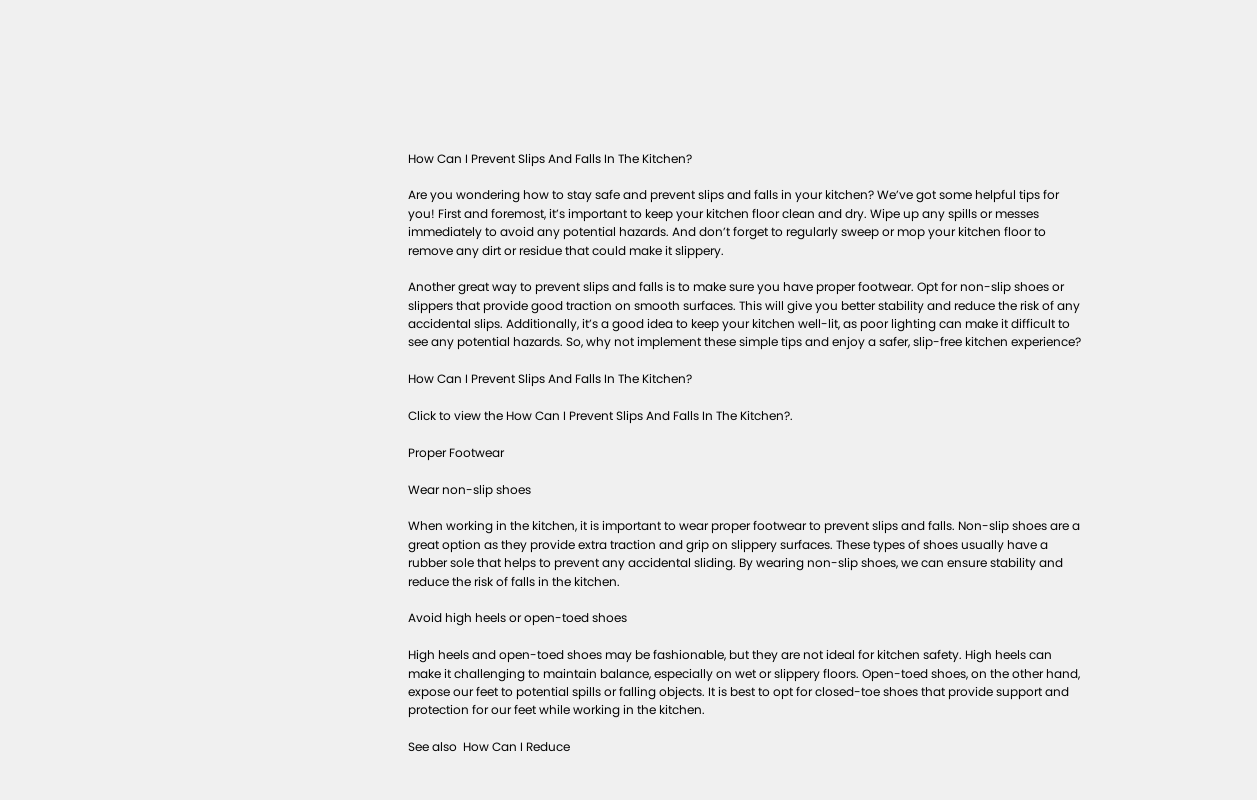How Can I Prevent Slips And Falls In The Kitchen?

Are you wondering how to stay safe and prevent slips and falls in your kitchen? We’ve got some helpful tips for you! First and foremost, it’s important to keep your kitchen floor clean and dry. Wipe up any spills or messes immediately to avoid any potential hazards. And don’t forget to regularly sweep or mop your kitchen floor to remove any dirt or residue that could make it slippery.

Another great way to prevent slips and falls is to make sure you have proper footwear. Opt for non-slip shoes or slippers that provide good traction on smooth surfaces. This will give you better stability and reduce the risk of any accidental slips. Additionally, it’s a good idea to keep your kitchen well-lit, as poor lighting can make it difficult to see any potential hazards. So, why not implement these simple tips and enjoy a safer, slip-free kitchen experience?

How Can I Prevent Slips And Falls In The Kitchen?

Click to view the How Can I Prevent Slips And Falls In The Kitchen?.

Proper Footwear

Wear non-slip shoes

When working in the kitchen, it is important to wear proper footwear to prevent slips and falls. Non-slip shoes are a great option as they provide extra traction and grip on slippery surfaces. These types of shoes usually have a rubber sole that helps to prevent any accidental sliding. By wearing non-slip shoes, we can ensure stability and reduce the risk of falls in the kitchen.

Avoid high heels or open-toed shoes

High heels and open-toed shoes may be fashionable, but they are not ideal for kitchen safety. High heels can make it challenging to maintain balance, especially on wet or slippery floors. Open-toed shoes, on the other hand, expose our feet to potential spills or falling objects. It is best to opt for closed-toe shoes that provide support and protection for our feet while working in the kitchen.

See also  How Can I Reduce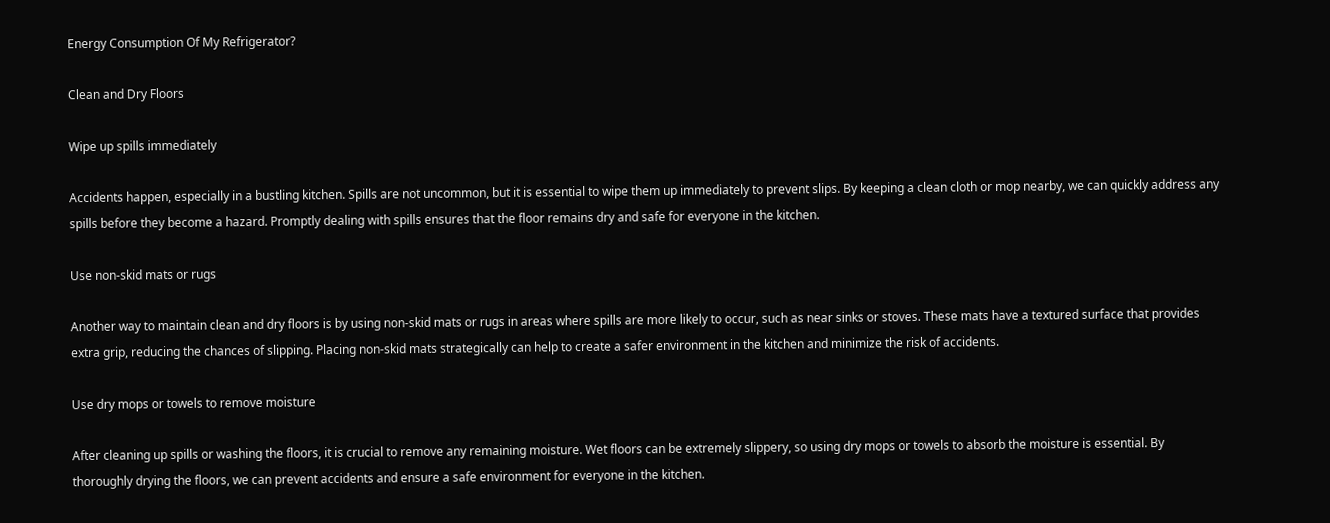Energy Consumption Of My Refrigerator?

Clean and Dry Floors

Wipe up spills immediately

Accidents happen, especially in a bustling kitchen. Spills are not uncommon, but it is essential to wipe them up immediately to prevent slips. By keeping a clean cloth or mop nearby, we can quickly address any spills before they become a hazard. Promptly dealing with spills ensures that the floor remains dry and safe for everyone in the kitchen.

Use non-skid mats or rugs

Another way to maintain clean and dry floors is by using non-skid mats or rugs in areas where spills are more likely to occur, such as near sinks or stoves. These mats have a textured surface that provides extra grip, reducing the chances of slipping. Placing non-skid mats strategically can help to create a safer environment in the kitchen and minimize the risk of accidents.

Use dry mops or towels to remove moisture

After cleaning up spills or washing the floors, it is crucial to remove any remaining moisture. Wet floors can be extremely slippery, so using dry mops or towels to absorb the moisture is essential. By thoroughly drying the floors, we can prevent accidents and ensure a safe environment for everyone in the kitchen.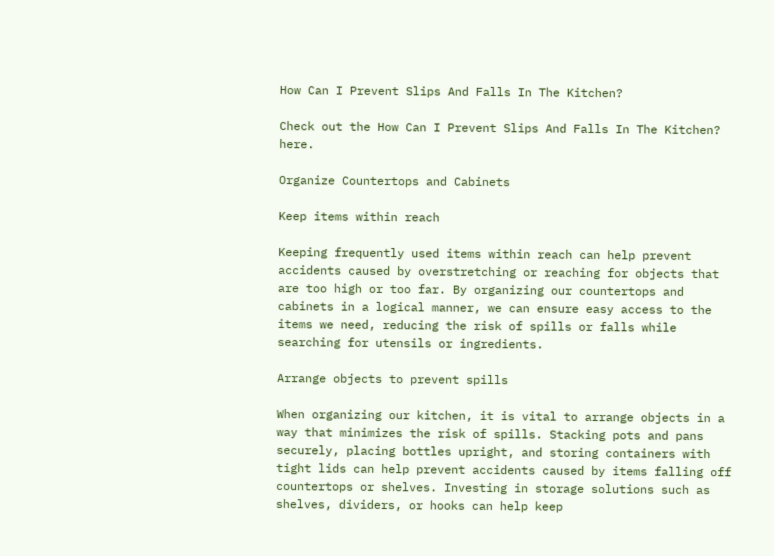How Can I Prevent Slips And Falls In The Kitchen?

Check out the How Can I Prevent Slips And Falls In The Kitchen? here.

Organize Countertops and Cabinets

Keep items within reach

Keeping frequently used items within reach can help prevent accidents caused by overstretching or reaching for objects that are too high or too far. By organizing our countertops and cabinets in a logical manner, we can ensure easy access to the items we need, reducing the risk of spills or falls while searching for utensils or ingredients.

Arrange objects to prevent spills

When organizing our kitchen, it is vital to arrange objects in a way that minimizes the risk of spills. Stacking pots and pans securely, placing bottles upright, and storing containers with tight lids can help prevent accidents caused by items falling off countertops or shelves. Investing in storage solutions such as shelves, dividers, or hooks can help keep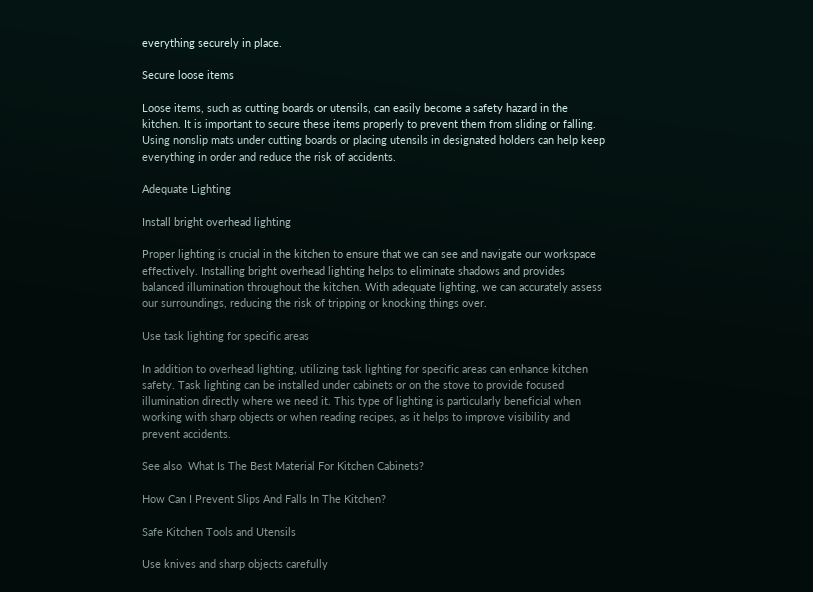everything securely in place.

Secure loose items

Loose items, such as cutting boards or utensils, can easily become a safety hazard in the kitchen. It is important to secure these items properly to prevent them from sliding or falling. Using nonslip mats under cutting boards or placing utensils in designated holders can help keep everything in order and reduce the risk of accidents.

Adequate Lighting

Install bright overhead lighting

Proper lighting is crucial in the kitchen to ensure that we can see and navigate our workspace effectively. Installing bright overhead lighting helps to eliminate shadows and provides balanced illumination throughout the kitchen. With adequate lighting, we can accurately assess our surroundings, reducing the risk of tripping or knocking things over.

Use task lighting for specific areas

In addition to overhead lighting, utilizing task lighting for specific areas can enhance kitchen safety. Task lighting can be installed under cabinets or on the stove to provide focused illumination directly where we need it. This type of lighting is particularly beneficial when working with sharp objects or when reading recipes, as it helps to improve visibility and prevent accidents.

See also  What Is The Best Material For Kitchen Cabinets?

How Can I Prevent Slips And Falls In The Kitchen?

Safe Kitchen Tools and Utensils

Use knives and sharp objects carefully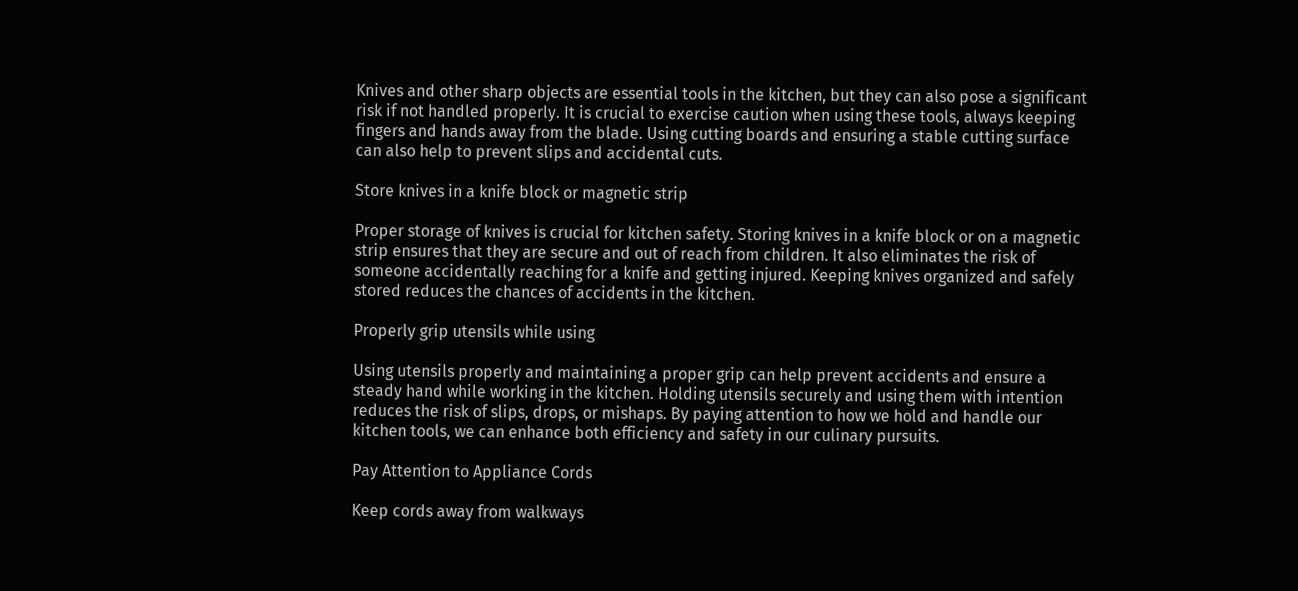Knives and other sharp objects are essential tools in the kitchen, but they can also pose a significant risk if not handled properly. It is crucial to exercise caution when using these tools, always keeping fingers and hands away from the blade. Using cutting boards and ensuring a stable cutting surface can also help to prevent slips and accidental cuts.

Store knives in a knife block or magnetic strip

Proper storage of knives is crucial for kitchen safety. Storing knives in a knife block or on a magnetic strip ensures that they are secure and out of reach from children. It also eliminates the risk of someone accidentally reaching for a knife and getting injured. Keeping knives organized and safely stored reduces the chances of accidents in the kitchen.

Properly grip utensils while using

Using utensils properly and maintaining a proper grip can help prevent accidents and ensure a steady hand while working in the kitchen. Holding utensils securely and using them with intention reduces the risk of slips, drops, or mishaps. By paying attention to how we hold and handle our kitchen tools, we can enhance both efficiency and safety in our culinary pursuits.

Pay Attention to Appliance Cords

Keep cords away from walkways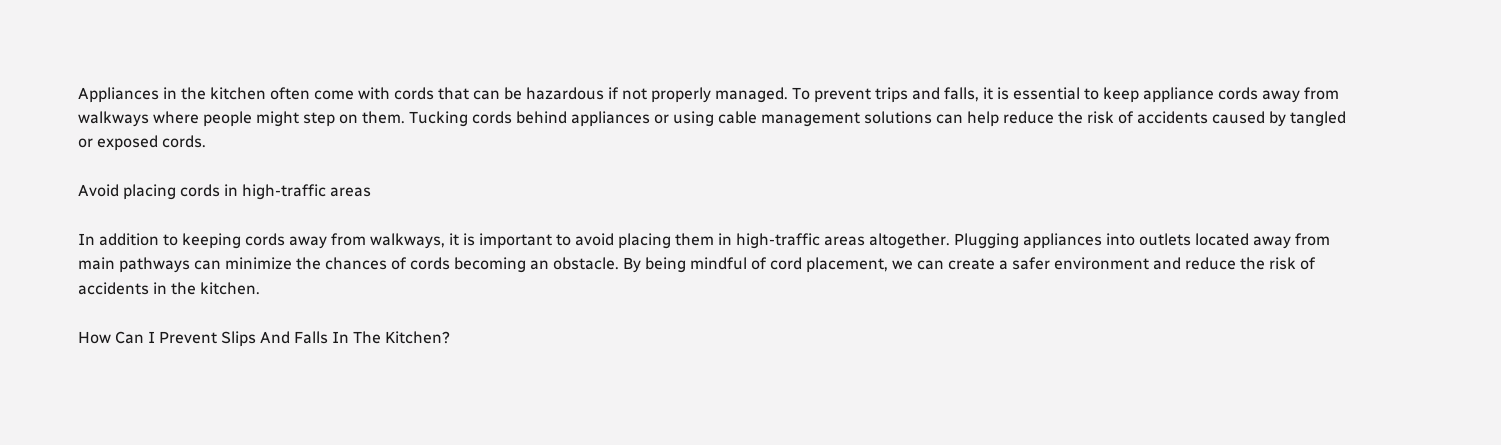Appliances in the kitchen often come with cords that can be hazardous if not properly managed. To prevent trips and falls, it is essential to keep appliance cords away from walkways where people might step on them. Tucking cords behind appliances or using cable management solutions can help reduce the risk of accidents caused by tangled or exposed cords.

Avoid placing cords in high-traffic areas

In addition to keeping cords away from walkways, it is important to avoid placing them in high-traffic areas altogether. Plugging appliances into outlets located away from main pathways can minimize the chances of cords becoming an obstacle. By being mindful of cord placement, we can create a safer environment and reduce the risk of accidents in the kitchen.

How Can I Prevent Slips And Falls In The Kitchen?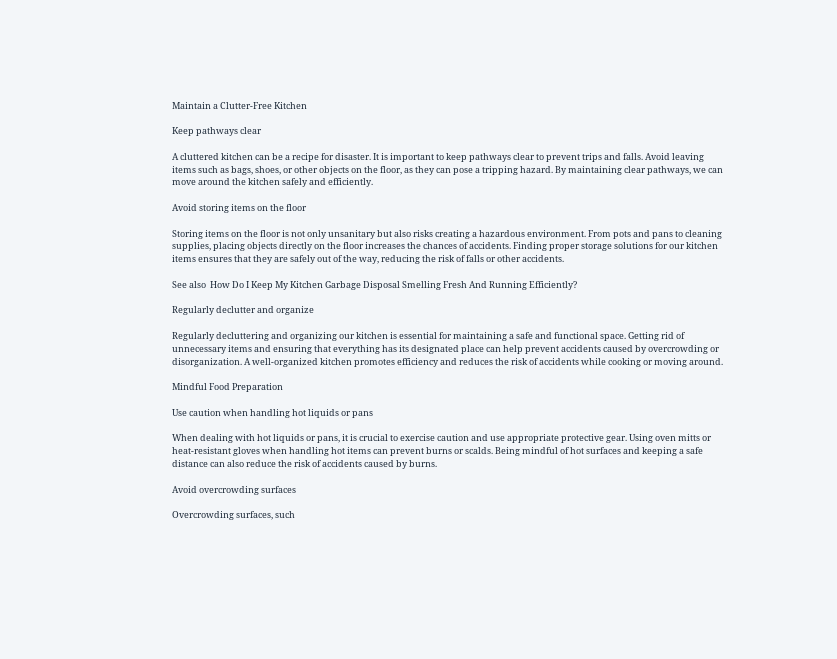Maintain a Clutter-Free Kitchen

Keep pathways clear

A cluttered kitchen can be a recipe for disaster. It is important to keep pathways clear to prevent trips and falls. Avoid leaving items such as bags, shoes, or other objects on the floor, as they can pose a tripping hazard. By maintaining clear pathways, we can move around the kitchen safely and efficiently.

Avoid storing items on the floor

Storing items on the floor is not only unsanitary but also risks creating a hazardous environment. From pots and pans to cleaning supplies, placing objects directly on the floor increases the chances of accidents. Finding proper storage solutions for our kitchen items ensures that they are safely out of the way, reducing the risk of falls or other accidents.

See also  How Do I Keep My Kitchen Garbage Disposal Smelling Fresh And Running Efficiently?

Regularly declutter and organize

Regularly decluttering and organizing our kitchen is essential for maintaining a safe and functional space. Getting rid of unnecessary items and ensuring that everything has its designated place can help prevent accidents caused by overcrowding or disorganization. A well-organized kitchen promotes efficiency and reduces the risk of accidents while cooking or moving around.

Mindful Food Preparation

Use caution when handling hot liquids or pans

When dealing with hot liquids or pans, it is crucial to exercise caution and use appropriate protective gear. Using oven mitts or heat-resistant gloves when handling hot items can prevent burns or scalds. Being mindful of hot surfaces and keeping a safe distance can also reduce the risk of accidents caused by burns.

Avoid overcrowding surfaces

Overcrowding surfaces, such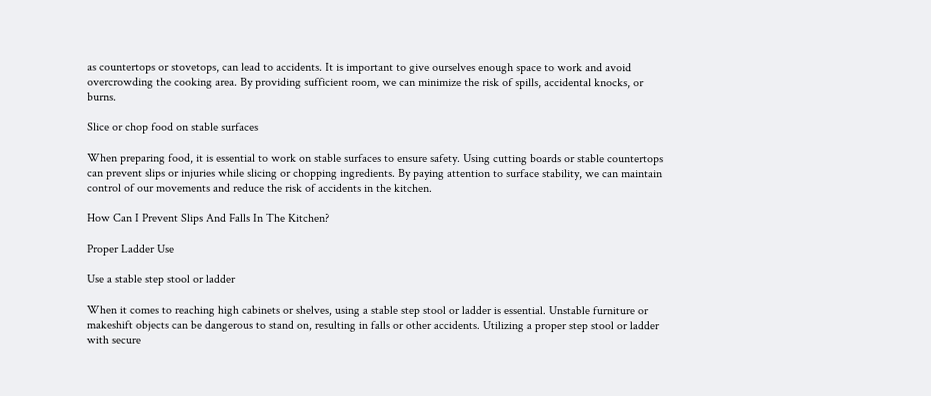as countertops or stovetops, can lead to accidents. It is important to give ourselves enough space to work and avoid overcrowding the cooking area. By providing sufficient room, we can minimize the risk of spills, accidental knocks, or burns.

Slice or chop food on stable surfaces

When preparing food, it is essential to work on stable surfaces to ensure safety. Using cutting boards or stable countertops can prevent slips or injuries while slicing or chopping ingredients. By paying attention to surface stability, we can maintain control of our movements and reduce the risk of accidents in the kitchen.

How Can I Prevent Slips And Falls In The Kitchen?

Proper Ladder Use

Use a stable step stool or ladder

When it comes to reaching high cabinets or shelves, using a stable step stool or ladder is essential. Unstable furniture or makeshift objects can be dangerous to stand on, resulting in falls or other accidents. Utilizing a proper step stool or ladder with secure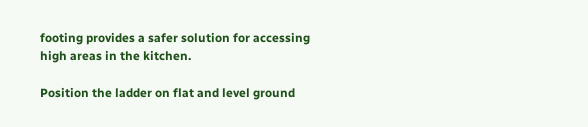footing provides a safer solution for accessing high areas in the kitchen.

Position the ladder on flat and level ground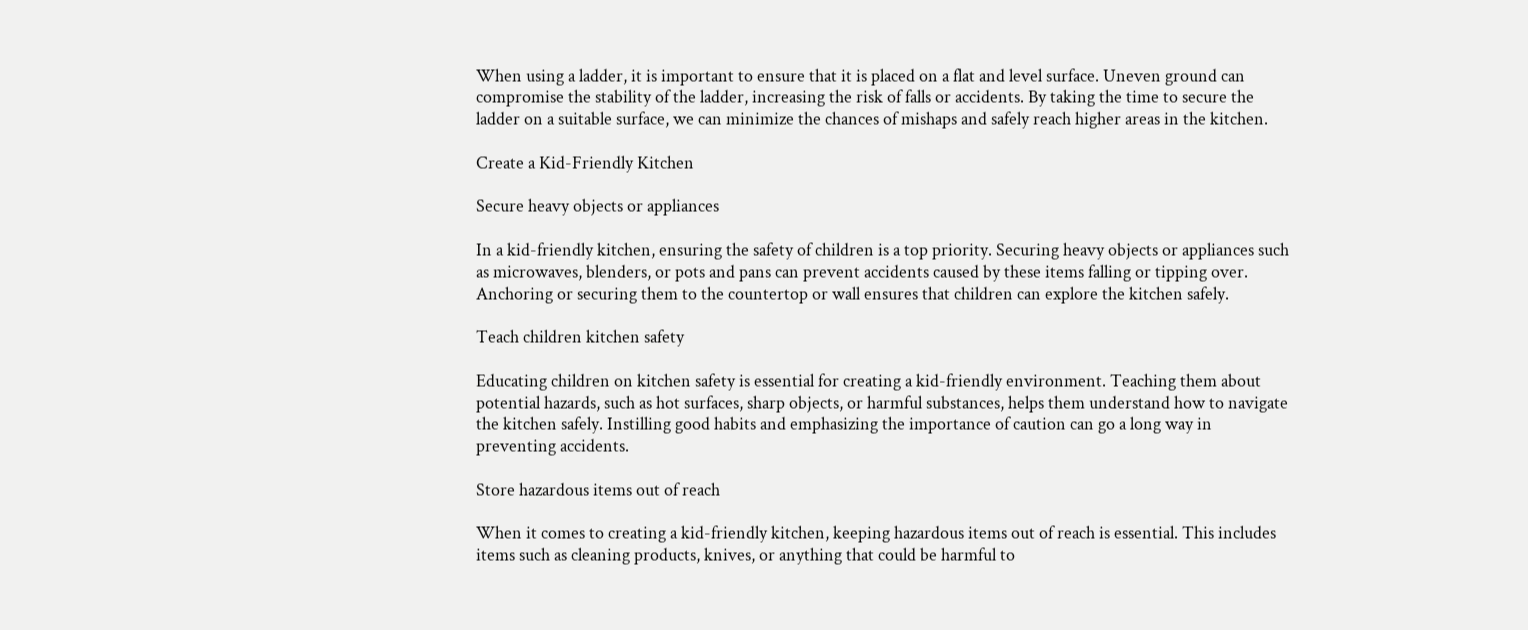When using a ladder, it is important to ensure that it is placed on a flat and level surface. Uneven ground can compromise the stability of the ladder, increasing the risk of falls or accidents. By taking the time to secure the ladder on a suitable surface, we can minimize the chances of mishaps and safely reach higher areas in the kitchen.

Create a Kid-Friendly Kitchen

Secure heavy objects or appliances

In a kid-friendly kitchen, ensuring the safety of children is a top priority. Securing heavy objects or appliances such as microwaves, blenders, or pots and pans can prevent accidents caused by these items falling or tipping over. Anchoring or securing them to the countertop or wall ensures that children can explore the kitchen safely.

Teach children kitchen safety

Educating children on kitchen safety is essential for creating a kid-friendly environment. Teaching them about potential hazards, such as hot surfaces, sharp objects, or harmful substances, helps them understand how to navigate the kitchen safely. Instilling good habits and emphasizing the importance of caution can go a long way in preventing accidents.

Store hazardous items out of reach

When it comes to creating a kid-friendly kitchen, keeping hazardous items out of reach is essential. This includes items such as cleaning products, knives, or anything that could be harmful to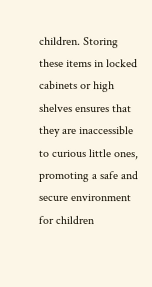children. Storing these items in locked cabinets or high shelves ensures that they are inaccessible to curious little ones, promoting a safe and secure environment for children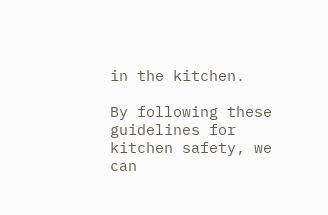in the kitchen.

By following these guidelines for kitchen safety, we can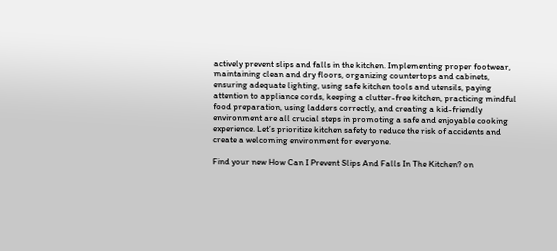actively prevent slips and falls in the kitchen. Implementing proper footwear, maintaining clean and dry floors, organizing countertops and cabinets, ensuring adequate lighting, using safe kitchen tools and utensils, paying attention to appliance cords, keeping a clutter-free kitchen, practicing mindful food preparation, using ladders correctly, and creating a kid-friendly environment are all crucial steps in promoting a safe and enjoyable cooking experience. Let’s prioritize kitchen safety to reduce the risk of accidents and create a welcoming environment for everyone.

Find your new How Can I Prevent Slips And Falls In The Kitchen? on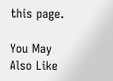this page.

You May Also Like